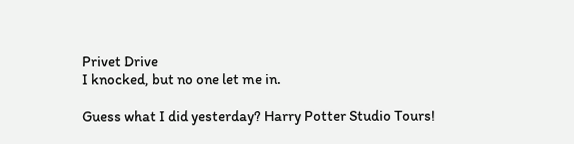Privet Drive
I knocked, but no one let me in.

Guess what I did yesterday? Harry Potter Studio Tours!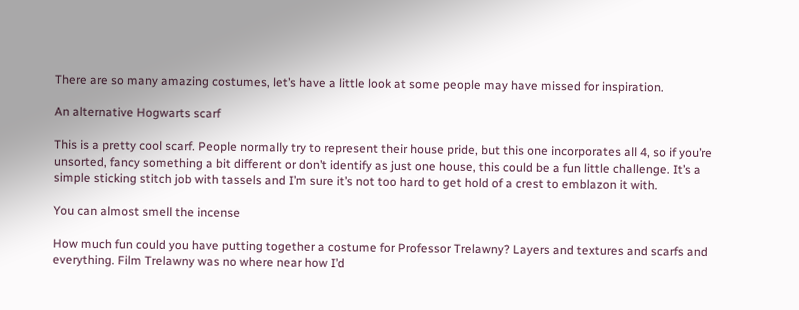There are so many amazing costumes, let’s have a little look at some people may have missed for inspiration.

An alternative Hogwarts scarf

This is a pretty cool scarf. People normally try to represent their house pride, but this one incorporates all 4, so if you’re unsorted, fancy something a bit different or don’t identify as just one house, this could be a fun little challenge. It’s a simple sticking stitch job with tassels and I’m sure it’s not too hard to get hold of a crest to emblazon it with.

You can almost smell the incense

How much fun could you have putting together a costume for Professor Trelawny? Layers and textures and scarfs and everything. Film Trelawny was no where near how I’d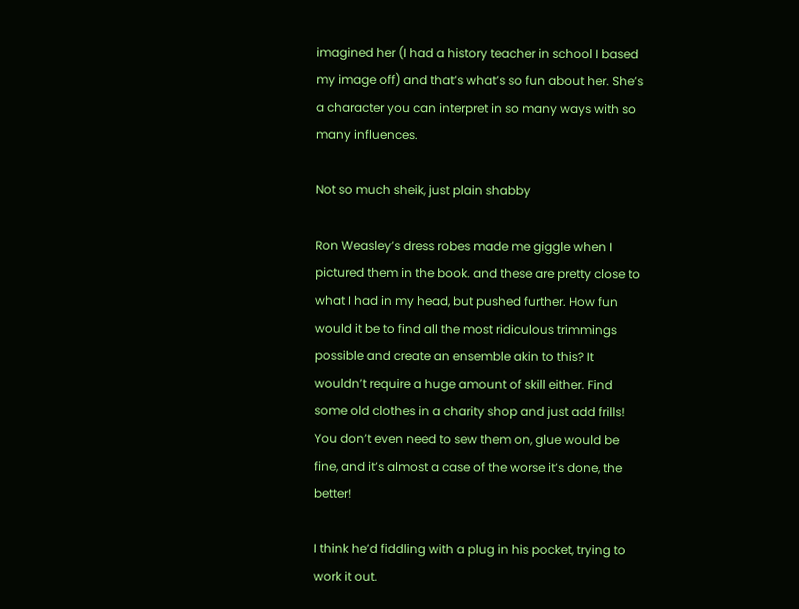imagined her (I had a history teacher in school I based my image off) and that’s what’s so fun about her. She’s a character you can interpret in so many ways with so many influences.

Not so much sheik, just plain shabby

Ron Weasley’s dress robes made me giggle when I pictured them in the book. and these are pretty close to what I had in my head, but pushed further. How fun would it be to find all the most ridiculous trimmings possible and create an ensemble akin to this? It wouldn’t require a huge amount of skill either. Find some old clothes in a charity shop and just add frills! You don’t even need to sew them on, glue would be fine, and it’s almost a case of the worse it’s done, the better!

I think he’d fiddling with a plug in his pocket, trying to work it out.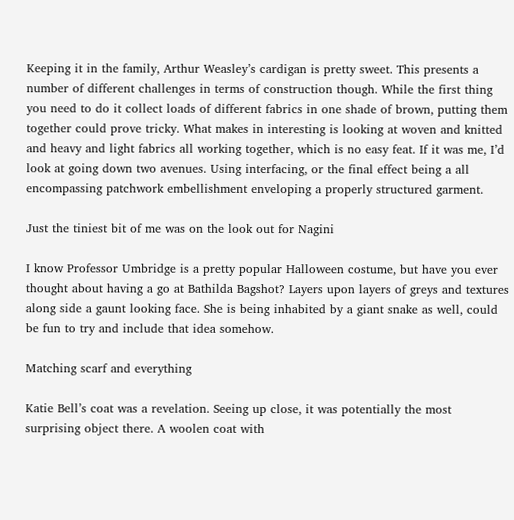Keeping it in the family, Arthur Weasley’s cardigan is pretty sweet. This presents a number of different challenges in terms of construction though. While the first thing you need to do it collect loads of different fabrics in one shade of brown, putting them together could prove tricky. What makes in interesting is looking at woven and knitted and heavy and light fabrics all working together, which is no easy feat. If it was me, I’d look at going down two avenues. Using interfacing, or the final effect being a all encompassing patchwork embellishment enveloping a properly structured garment.

Just the tiniest bit of me was on the look out for Nagini

I know Professor Umbridge is a pretty popular Halloween costume, but have you ever thought about having a go at Bathilda Bagshot? Layers upon layers of greys and textures along side a gaunt looking face. She is being inhabited by a giant snake as well, could be fun to try and include that idea somehow.

Matching scarf and everything

Katie Bell’s coat was a revelation. Seeing up close, it was potentially the most surprising object there. A woolen coat with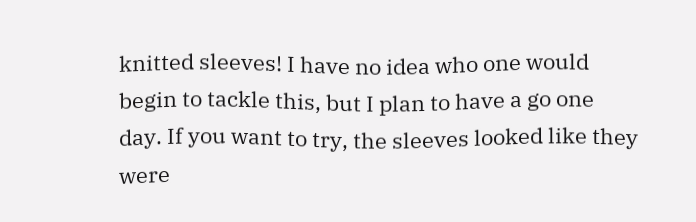knitted sleeves! I have no idea who one would begin to tackle this, but I plan to have a go one day. If you want to try, the sleeves looked like they were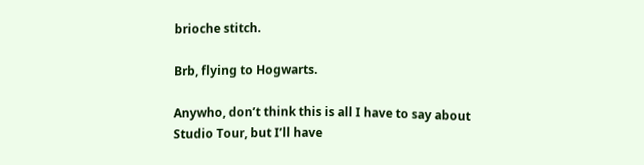brioche stitch.

Brb, flying to Hogwarts.

Anywho, don’t think this is all I have to say about Studio Tour, but I’ll have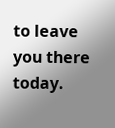to leave you there today.